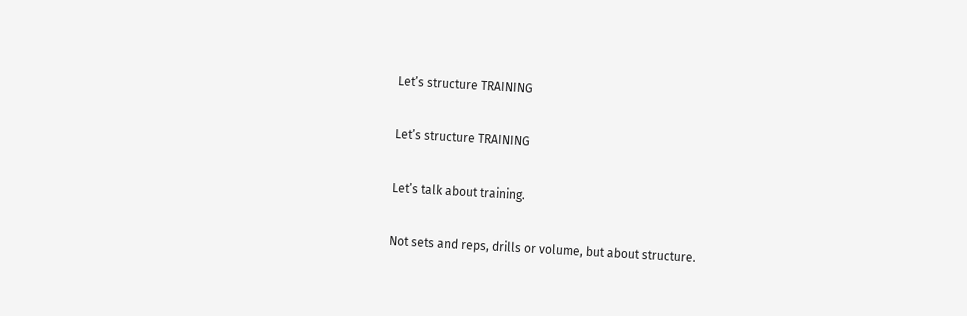Let’s structure TRAINING

Let’s structure TRAINING

Let’s talk about training.

Not sets and reps, drills or volume, but about structure.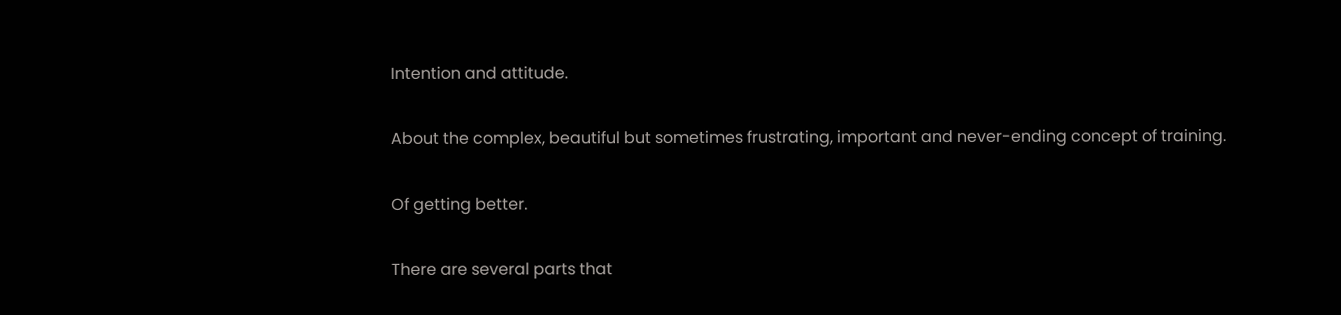Intention and attitude.

About the complex, beautiful but sometimes frustrating, important and never-ending concept of training.

Of getting better.

There are several parts that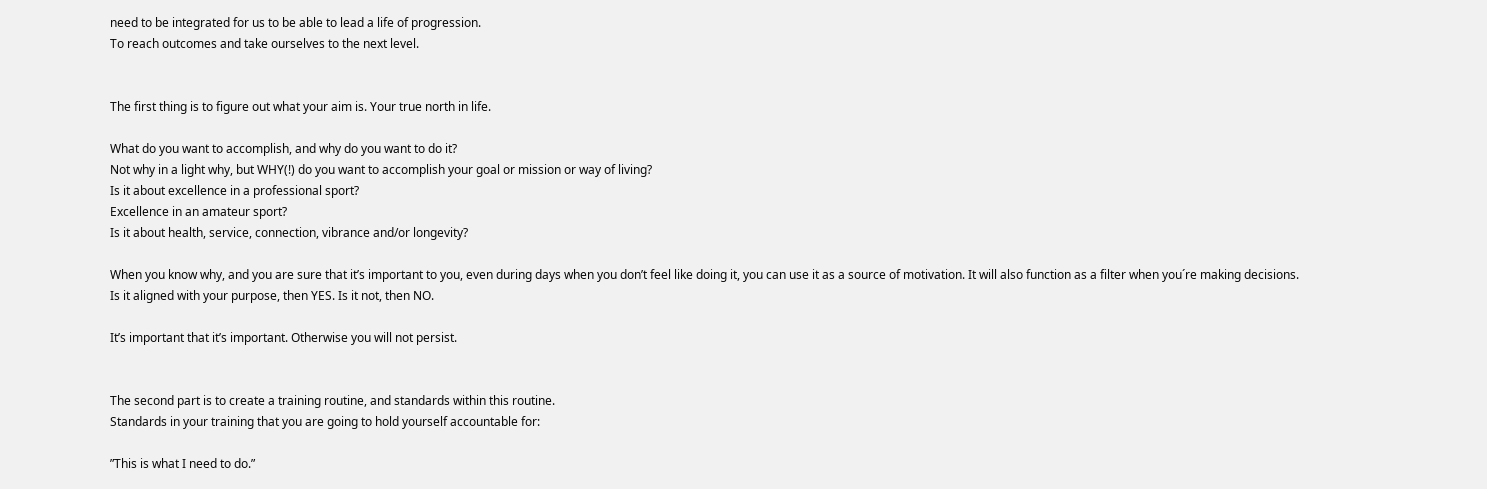need to be integrated for us to be able to lead a life of progression.
To reach outcomes and take ourselves to the next level.


The first thing is to figure out what your aim is. Your true north in life.

What do you want to accomplish, and why do you want to do it?
Not why in a light why, but WHY(!) do you want to accomplish your goal or mission or way of living?
Is it about excellence in a professional sport?
Excellence in an amateur sport?
Is it about health, service, connection, vibrance and/or longevity?

When you know why, and you are sure that it’s important to you, even during days when you don’t feel like doing it, you can use it as a source of motivation. It will also function as a filter when you´re making decisions.
Is it aligned with your purpose, then YES. Is it not, then NO.

It’s important that it’s important. Otherwise you will not persist.


The second part is to create a training routine, and standards within this routine.
Standards in your training that you are going to hold yourself accountable for:

”This is what I need to do.”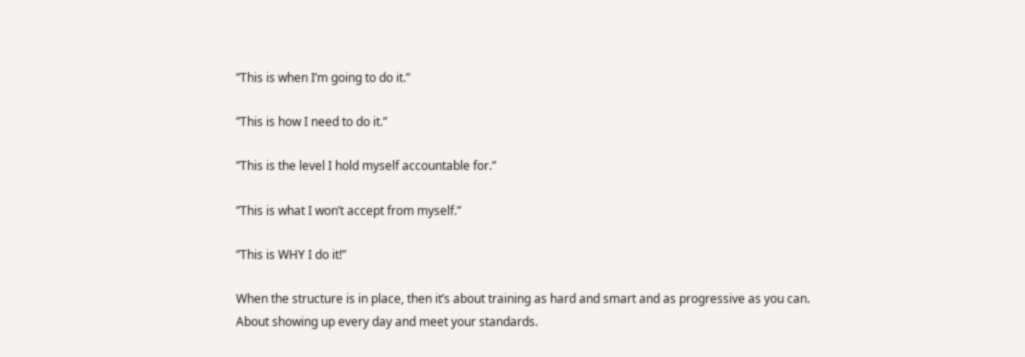”This is when I’m going to do it.”

”This is how I need to do it.”

”This is the level I hold myself accountable for.”

”This is what I won’t accept from myself.”

”This is WHY I do it!”

When the structure is in place, then it’s about training as hard and smart and as progressive as you can.
About showing up every day and meet your standards.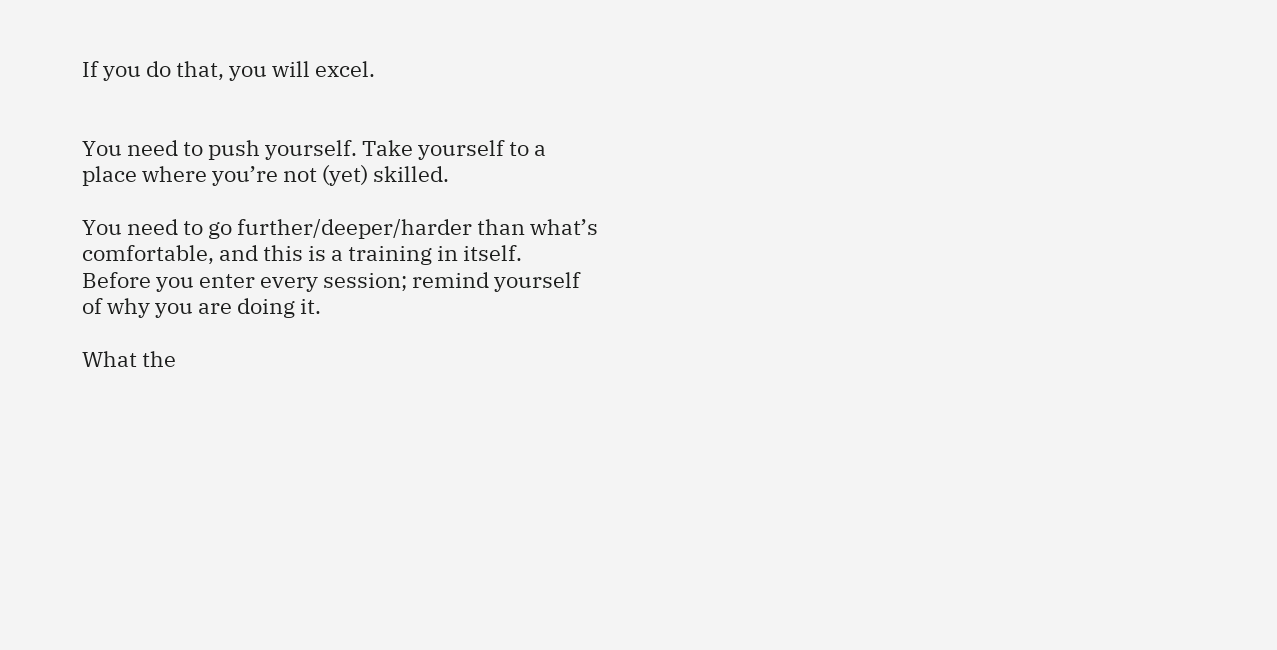If you do that, you will excel.


You need to push yourself. Take yourself to a place where you’re not (yet) skilled.

You need to go further/deeper/harder than what’s comfortable, and this is a training in itself.
Before you enter every session; remind yourself of why you are doing it.

What the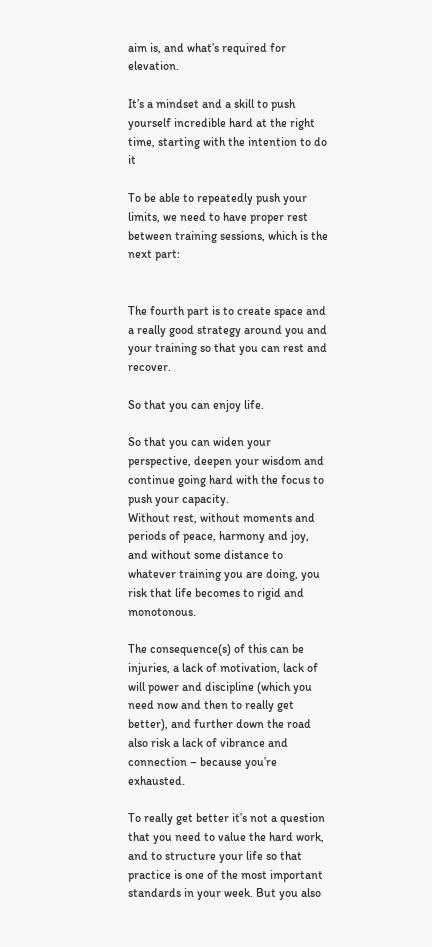aim is, and what’s required for elevation.

It’s a mindset and a skill to push yourself incredible hard at the right time, starting with the intention to do it

To be able to repeatedly push your limits, we need to have proper rest between training sessions, which is the next part:


The fourth part is to create space and a really good strategy around you and your training so that you can rest and recover.

So that you can enjoy life.

So that you can widen your perspective, deepen your wisdom and continue going hard with the focus to push your capacity.
Without rest, without moments and periods of peace, harmony and joy, and without some distance to whatever training you are doing, you risk that life becomes to rigid and monotonous.

The consequence(s) of this can be injuries, a lack of motivation, lack of will power and discipline (which you need now and then to really get better), and further down the road also risk a lack of vibrance and connection – because you’re exhausted.

To really get better it’s not a question that you need to value the hard work, and to structure your life so that practice is one of the most important standards in your week. But you also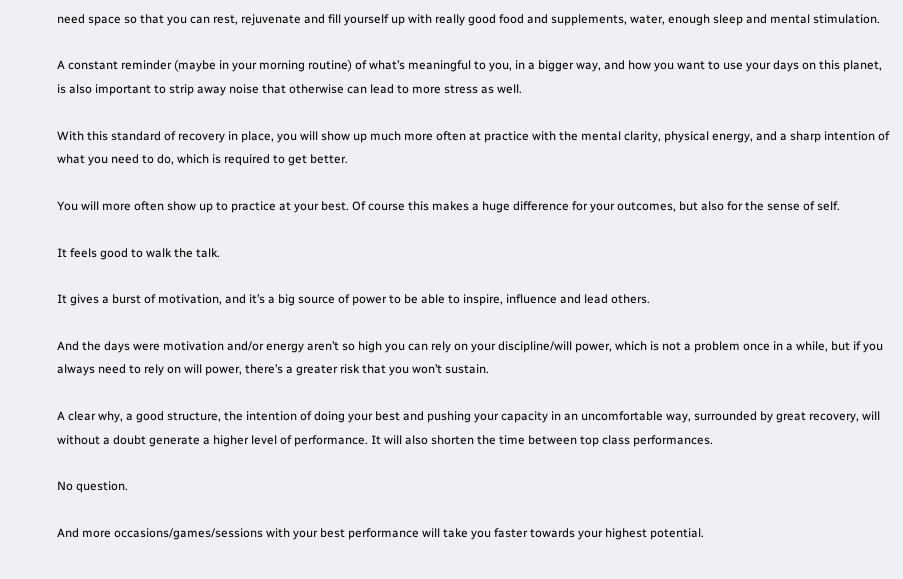need space so that you can rest, rejuvenate and fill yourself up with really good food and supplements, water, enough sleep and mental stimulation.

A constant reminder (maybe in your morning routine) of what’s meaningful to you, in a bigger way, and how you want to use your days on this planet, is also important to strip away noise that otherwise can lead to more stress as well.

With this standard of recovery in place, you will show up much more often at practice with the mental clarity, physical energy, and a sharp intention of what you need to do, which is required to get better.

You will more often show up to practice at your best. Of course this makes a huge difference for your outcomes, but also for the sense of self.

It feels good to walk the talk.

It gives a burst of motivation, and it’s a big source of power to be able to inspire, influence and lead others.

And the days were motivation and/or energy aren’t so high you can rely on your discipline/will power, which is not a problem once in a while, but if you always need to rely on will power, there’s a greater risk that you won’t sustain.

A clear why, a good structure, the intention of doing your best and pushing your capacity in an uncomfortable way, surrounded by great recovery, will without a doubt generate a higher level of performance. It will also shorten the time between top class performances.

No question.

And more occasions/games/sessions with your best performance will take you faster towards your highest potential.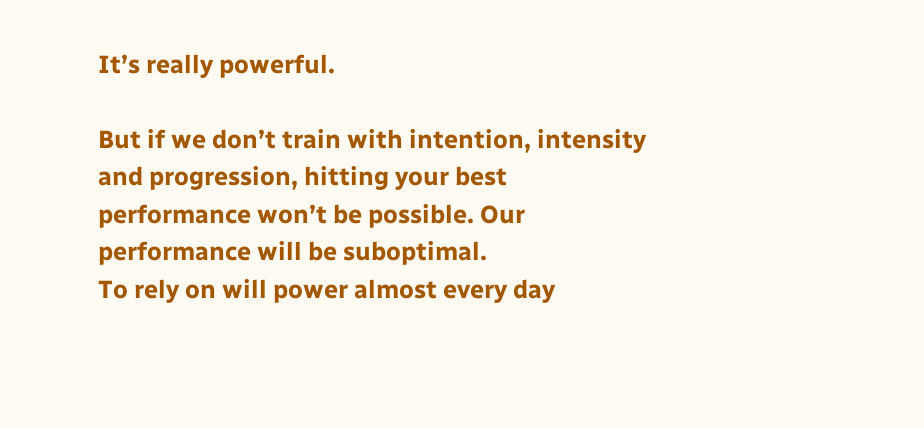It’s really powerful.

But if we don’t train with intention, intensity and progression, hitting your best performance won’t be possible. Our performance will be suboptimal.
To rely on will power almost every day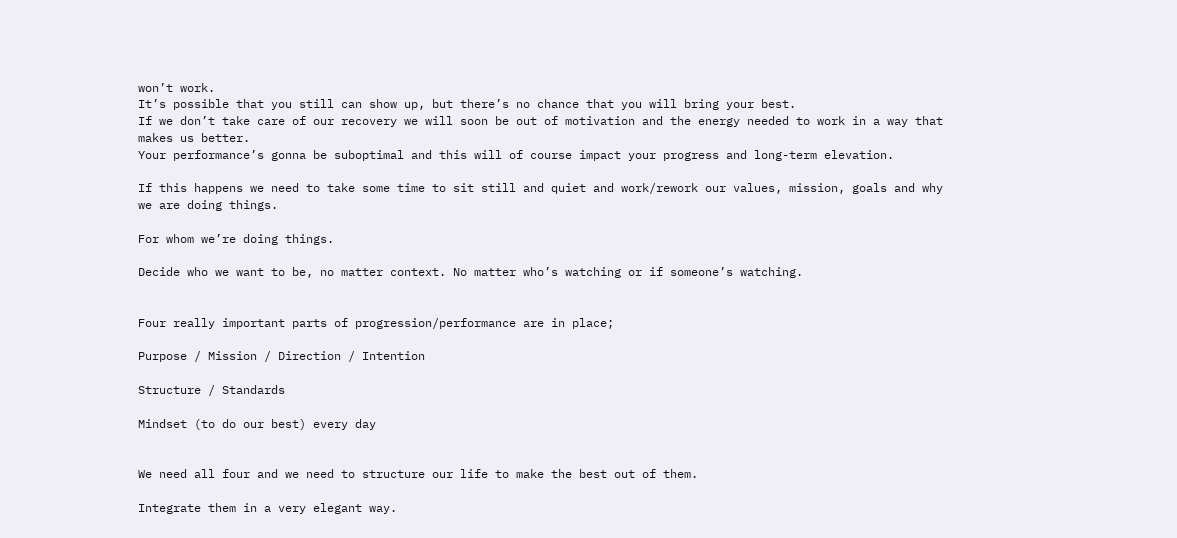won’t work.
It’s possible that you still can show up, but there’s no chance that you will bring your best.
If we don’t take care of our recovery we will soon be out of motivation and the energy needed to work in a way that makes us better.
Your performance’s gonna be suboptimal and this will of course impact your progress and long-term elevation.

If this happens we need to take some time to sit still and quiet and work/rework our values, mission, goals and why we are doing things.

For whom we’re doing things.

Decide who we want to be, no matter context. No matter who’s watching or if someone’s watching.


Four really important parts of progression/performance are in place;

Purpose / Mission / Direction / Intention

Structure / Standards

Mindset (to do our best) every day


We need all four and we need to structure our life to make the best out of them.

Integrate them in a very elegant way.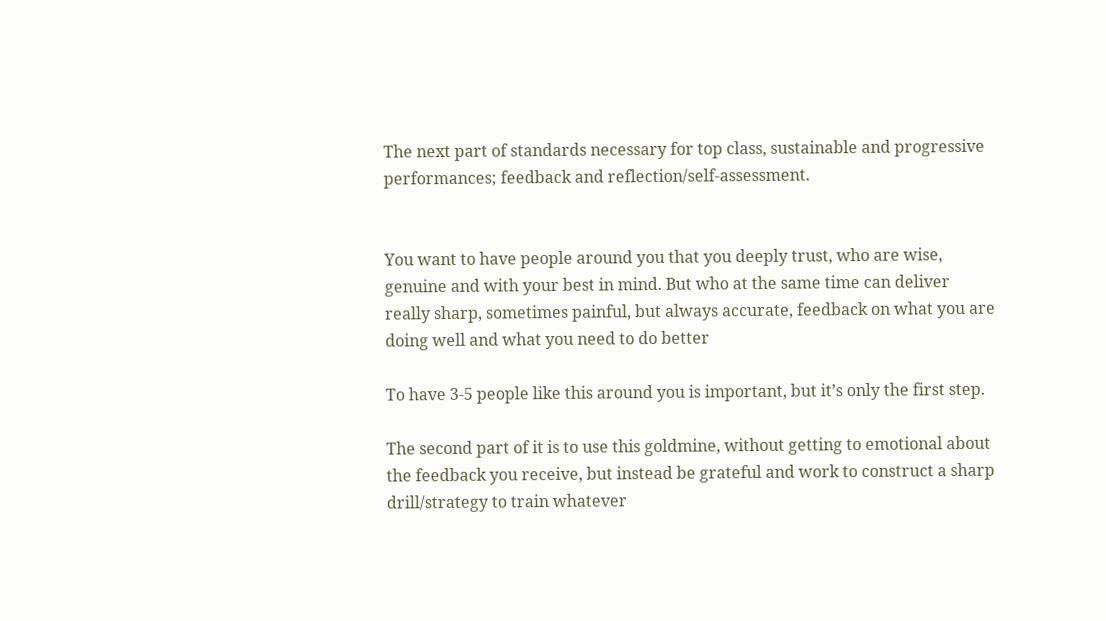The next part of standards necessary for top class, sustainable and progressive performances; feedback and reflection/self-assessment.


You want to have people around you that you deeply trust, who are wise, genuine and with your best in mind. But who at the same time can deliver really sharp, sometimes painful, but always accurate, feedback on what you are doing well and what you need to do better

To have 3-5 people like this around you is important, but it’s only the first step.

The second part of it is to use this goldmine, without getting to emotional about the feedback you receive, but instead be grateful and work to construct a sharp drill/strategy to train whatever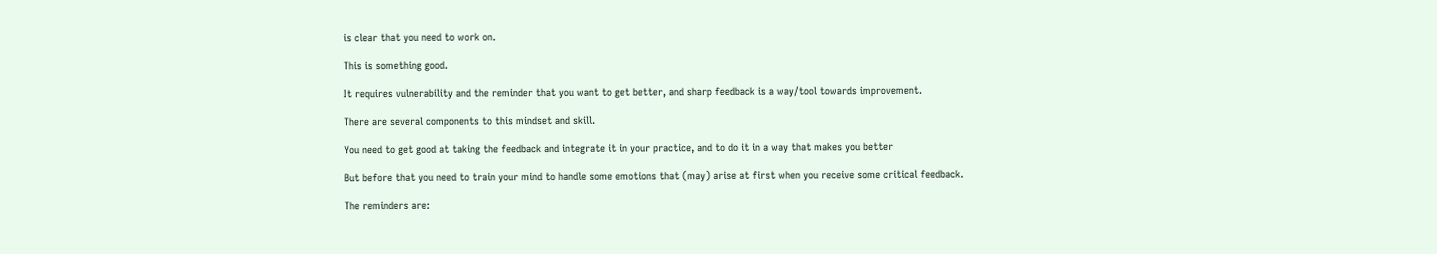is clear that you need to work on.

This is something good.

It requires vulnerability and the reminder that you want to get better, and sharp feedback is a way/tool towards improvement.

There are several components to this mindset and skill.

You need to get good at taking the feedback and integrate it in your practice, and to do it in a way that makes you better

But before that you need to train your mind to handle some emotions that (may) arise at first when you receive some critical feedback.

The reminders are: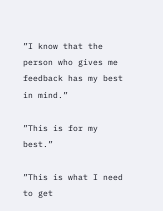”I know that the person who gives me feedback has my best in mind.”

”This is for my best.”

”This is what I need to get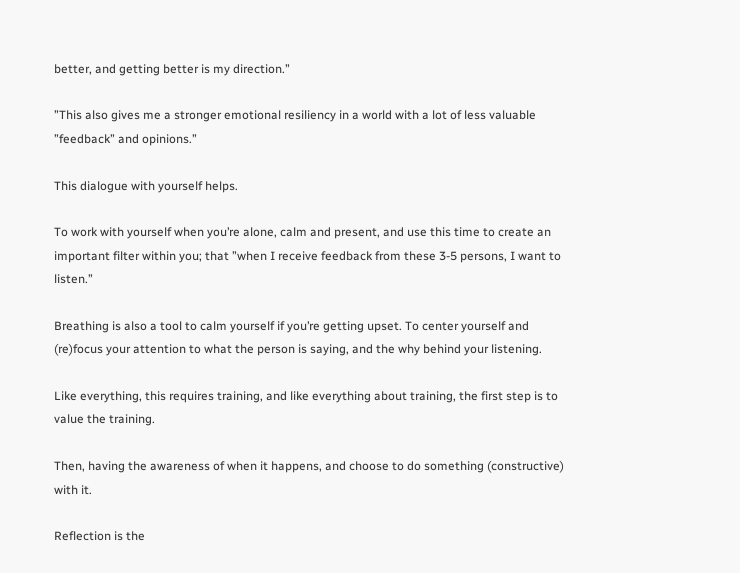better, and getting better is my direction.”

”This also gives me a stronger emotional resiliency in a world with a lot of less valuable ”feedback” and opinions.”

This dialogue with yourself helps.

To work with yourself when you’re alone, calm and present, and use this time to create an important filter within you; that ”when I receive feedback from these 3-5 persons, I want to listen.”

Breathing is also a tool to calm yourself if you’re getting upset. To center yourself and (re)focus your attention to what the person is saying, and the why behind your listening.

Like everything, this requires training, and like everything about training, the first step is to value the training.

Then, having the awareness of when it happens, and choose to do something (constructive) with it.

Reflection is the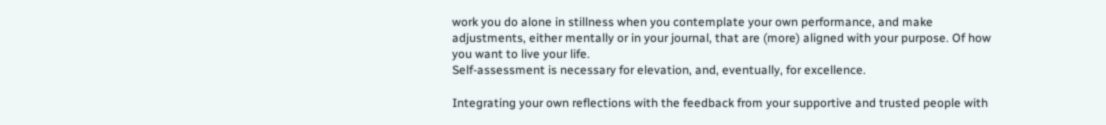work you do alone in stillness when you contemplate your own performance, and make adjustments, either mentally or in your journal, that are (more) aligned with your purpose. Of how you want to live your life.
Self-assessment is necessary for elevation, and, eventually, for excellence.

Integrating your own reflections with the feedback from your supportive and trusted people with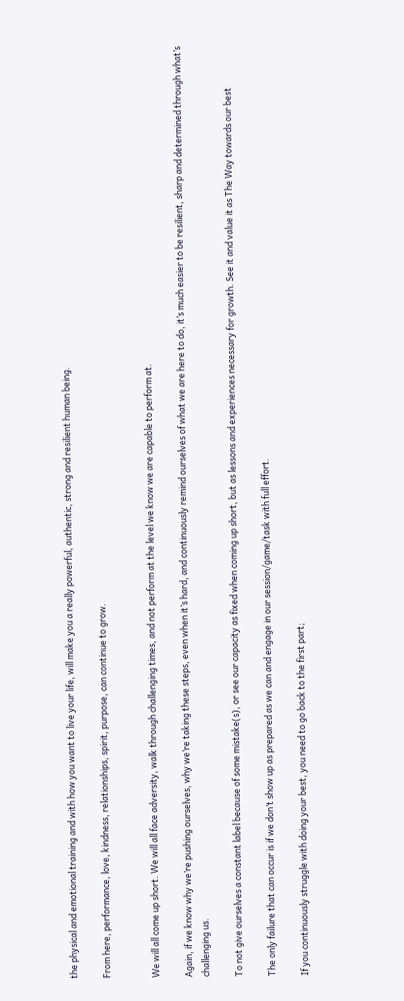the physical and emotional training and with how you want to live your life, will make you a really powerful, authentic, strong and resilient human being.

From here, performance, love, kindness, relationships, spirit, purpose, can continue to grow.


We will all come up short. We will all face adversity, walk through challenging times, and not perform at the level we know we are capable to perform at.

Again, if we know why we’re pushing ourselves, why we’re taking these steps, even when it’s hard, and continuously remind ourselves of what we are here to do, it’s much easier to be resilient, sharp and determined through what’s challenging us.

To not give ourselves a constant label because of some mistake(s), or see our capacity as fixed when coming up short, but as lessons and experiences necessary for growth. See it and value it as The Way towards our best

The only failure that can occur is if we don’t show up as prepared as we can and engage in our session/game/task with full effort.

If you continuously struggle with doing your best, you need to go back to the first part;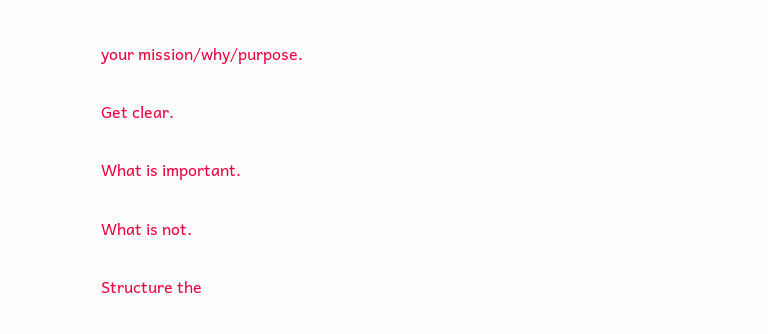your mission/why/purpose.

Get clear.

What is important.

What is not.

Structure the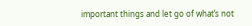important things and let go of what’s not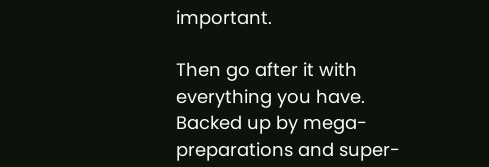important.

Then go after it with everything you have. Backed up by mega-preparations and super-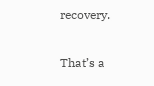recovery.

That’s a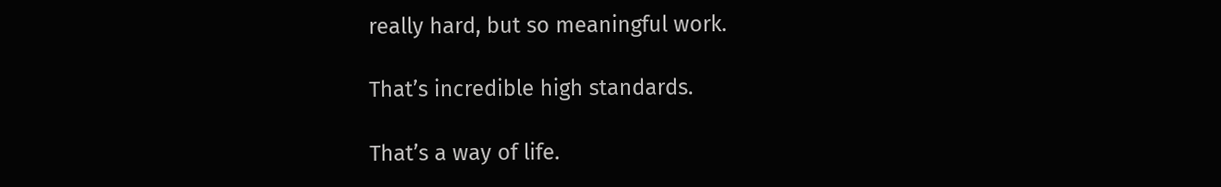really hard, but so meaningful work.

That’s incredible high standards.

That’s a way of life.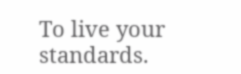To live your standards.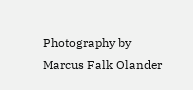Photography by
Marcus Falk Olander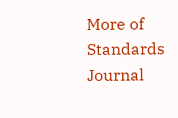More of Standards Journal